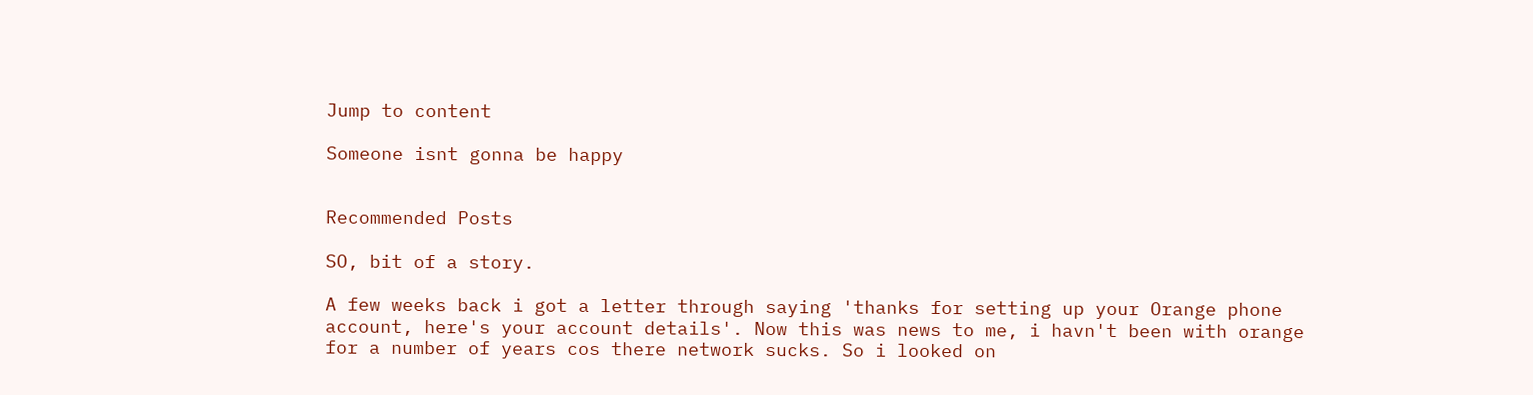Jump to content

Someone isnt gonna be happy


Recommended Posts

SO, bit of a story.

A few weeks back i got a letter through saying 'thanks for setting up your Orange phone account, here's your account details'. Now this was news to me, i havn't been with orange for a number of years cos there network sucks. So i looked on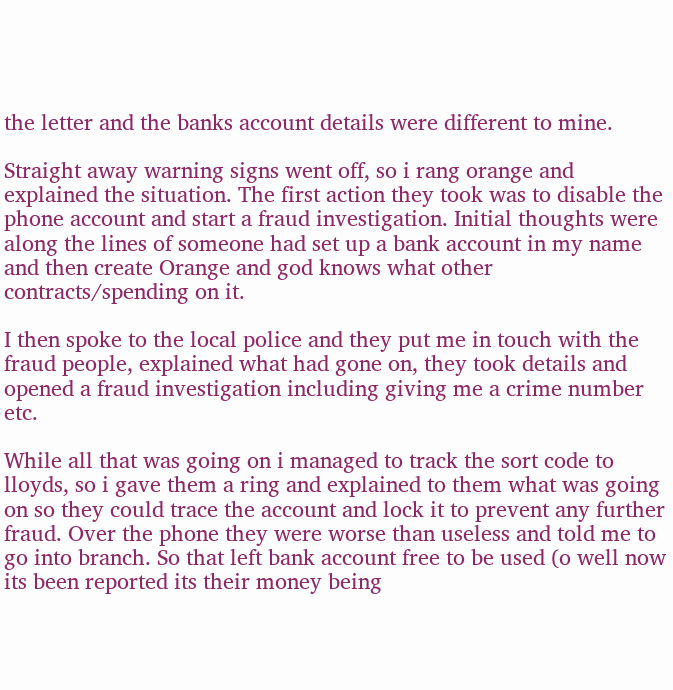the letter and the banks account details were different to mine.

Straight away warning signs went off, so i rang orange and explained the situation. The first action they took was to disable the phone account and start a fraud investigation. Initial thoughts were along the lines of someone had set up a bank account in my name and then create Orange and god knows what other contracts/spending on it.

I then spoke to the local police and they put me in touch with the fraud people, explained what had gone on, they took details and opened a fraud investigation including giving me a crime number etc.

While all that was going on i managed to track the sort code to lloyds, so i gave them a ring and explained to them what was going on so they could trace the account and lock it to prevent any further fraud. Over the phone they were worse than useless and told me to go into branch. So that left bank account free to be used (o well now its been reported its their money being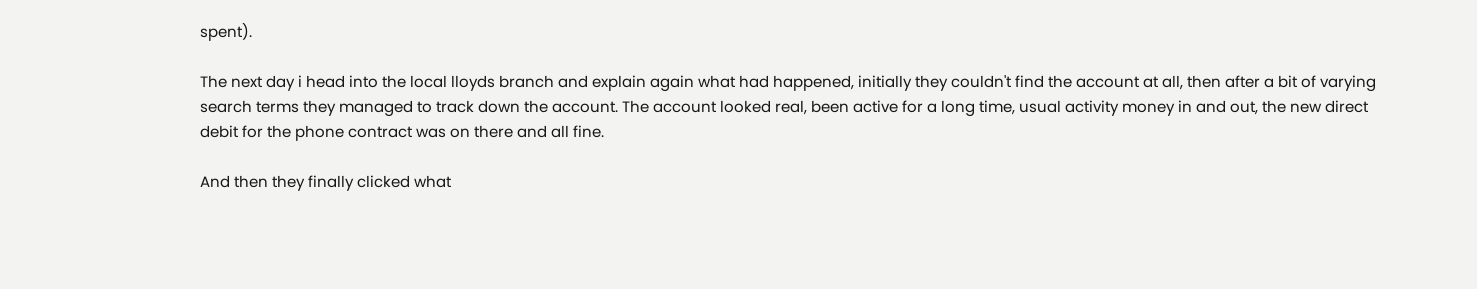spent).

The next day i head into the local lloyds branch and explain again what had happened, initially they couldn't find the account at all, then after a bit of varying search terms they managed to track down the account. The account looked real, been active for a long time, usual activity money in and out, the new direct debit for the phone contract was on there and all fine.

And then they finally clicked what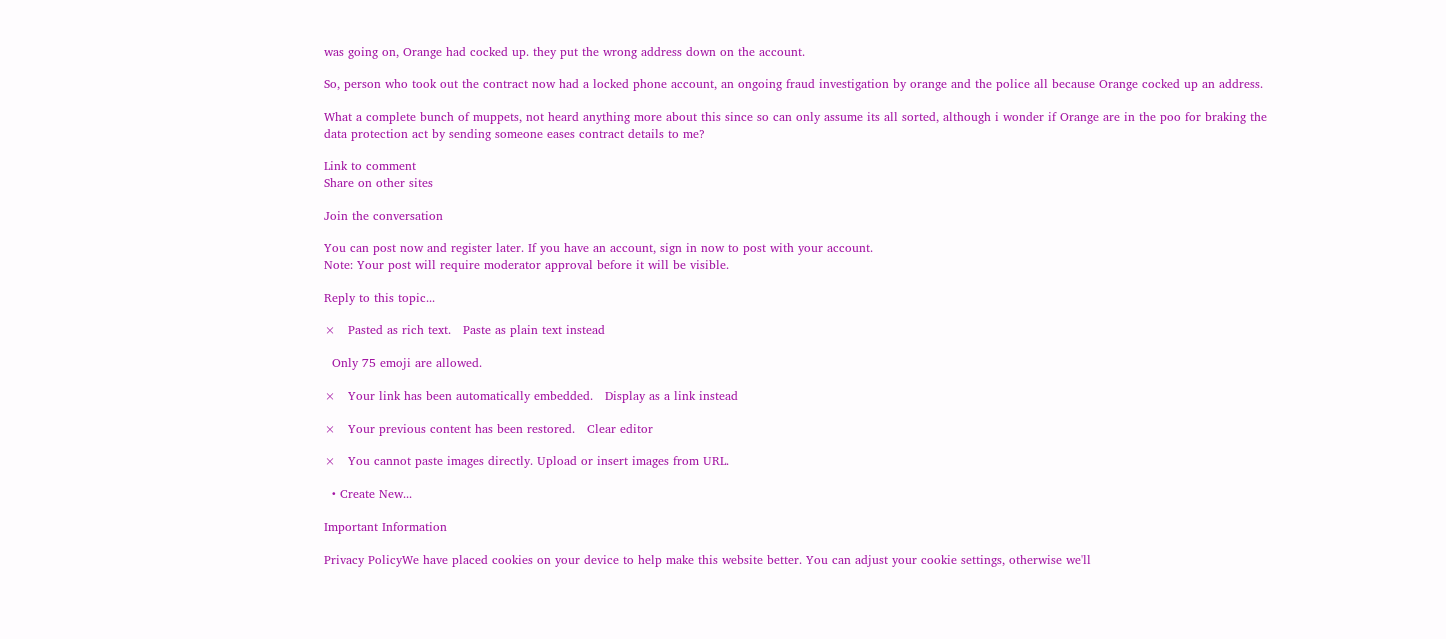was going on, Orange had cocked up. they put the wrong address down on the account.

So, person who took out the contract now had a locked phone account, an ongoing fraud investigation by orange and the police all because Orange cocked up an address.

What a complete bunch of muppets, not heard anything more about this since so can only assume its all sorted, although i wonder if Orange are in the poo for braking the data protection act by sending someone eases contract details to me?

Link to comment
Share on other sites

Join the conversation

You can post now and register later. If you have an account, sign in now to post with your account.
Note: Your post will require moderator approval before it will be visible.

Reply to this topic...

×   Pasted as rich text.   Paste as plain text instead

  Only 75 emoji are allowed.

×   Your link has been automatically embedded.   Display as a link instead

×   Your previous content has been restored.   Clear editor

×   You cannot paste images directly. Upload or insert images from URL.

  • Create New...

Important Information

Privacy PolicyWe have placed cookies on your device to help make this website better. You can adjust your cookie settings, otherwise we'll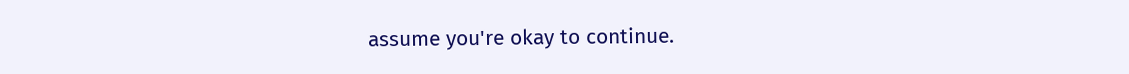assume you're okay to continue.